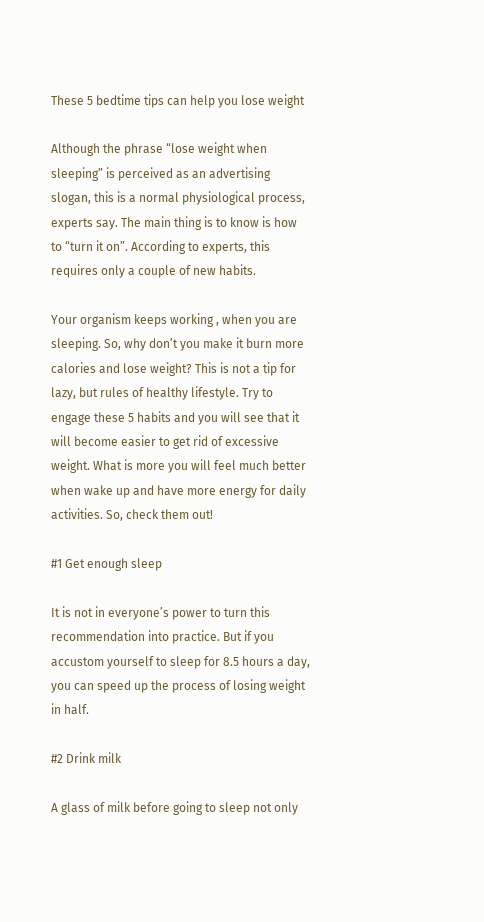These 5 bedtime tips can help you lose weight

Although the phrase “lose weight when sleeping” is perceived as an advertising slogan, this is a normal physiological process, experts say. The main thing is to know is how to “turn it on”. According to experts, this requires only a couple of new habits.

Your organism keeps working , when you are sleeping. So, why don’t you make it burn more calories and lose weight? This is not a tip for lazy, but rules of healthy lifestyle. Try to engage these 5 habits and you will see that it will become easier to get rid of excessive weight. What is more you will feel much better when wake up and have more energy for daily activities. So, check them out!

#1 Get enough sleep

It is not in everyone’s power to turn this recommendation into practice. But if you accustom yourself to sleep for 8.5 hours a day, you can speed up the process of losing weight in half.

#2 Drink milk

A glass of milk before going to sleep not only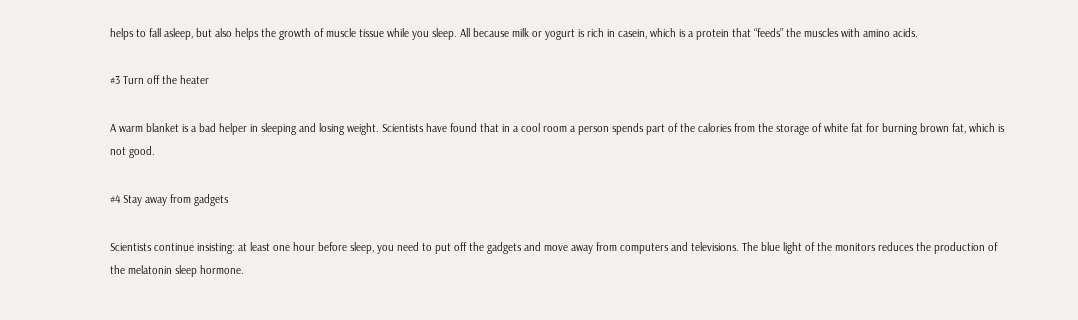helps to fall asleep, but also helps the growth of muscle tissue while you sleep. All because milk or yogurt is rich in casein, which is a protein that “feeds” the muscles with amino acids.

#3 Turn off the heater

A warm blanket is a bad helper in sleeping and losing weight. Scientists have found that in a cool room a person spends part of the calories from the storage of white fat for burning brown fat, which is not good.

#4 Stay away from gadgets

Scientists continue insisting: at least one hour before sleep, you need to put off the gadgets and move away from computers and televisions. The blue light of the monitors reduces the production of the melatonin sleep hormone.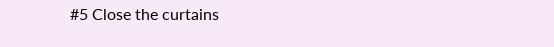#5 Close the curtains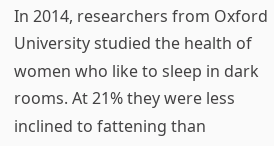In 2014, researchers from Oxford University studied the health of women who like to sleep in dark rooms. At 21% they were less inclined to fattening than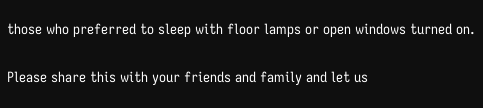those who preferred to sleep with floor lamps or open windows turned on.

Please share this with your friends and family and let us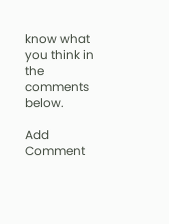know what you think in the comments below.

Add Comment